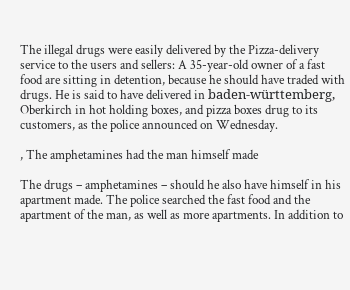The illegal drugs were easily delivered by the Pizza-delivery service to the users and sellers: A 35-year-old owner of a fast food are sitting in detention, because he should have traded with drugs. He is said to have delivered in baden-württemberg, Oberkirch in hot holding boxes, and pizza boxes drug to its customers, as the police announced on Wednesday.

, The amphetamines had the man himself made

The drugs – amphetamines – should he also have himself in his apartment made. The police searched the fast food and the apartment of the man, as well as more apartments. In addition to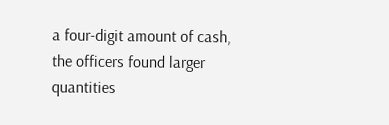a four-digit amount of cash, the officers found larger quantities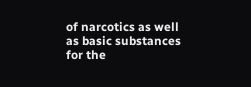of narcotics as well as basic substances for the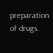preparation of drugs.